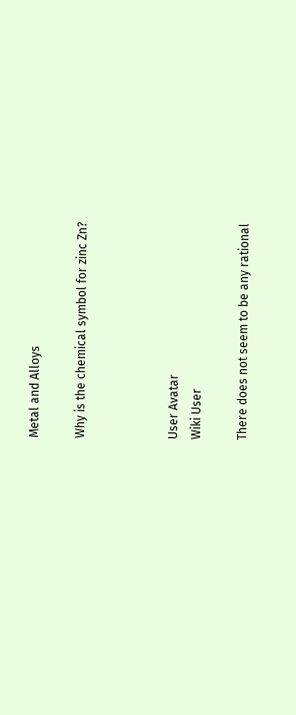Metal and Alloys

Why is the chemical symbol for zinc Zn?



User Avatar
Wiki User

There does not seem to be any rational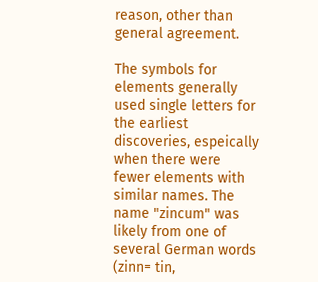reason, other than general agreement.

The symbols for elements generally used single letters for the earliest discoveries, espeically when there were fewer elements with similar names. The name "zincum" was likely from one of several German words (zinn= tin,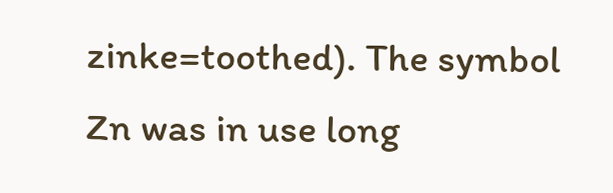zinke=toothed). The symbol Zn was in use long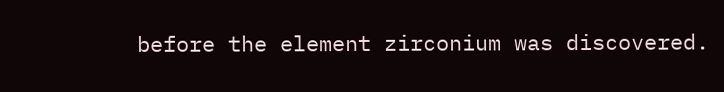before the element zirconium was discovered.